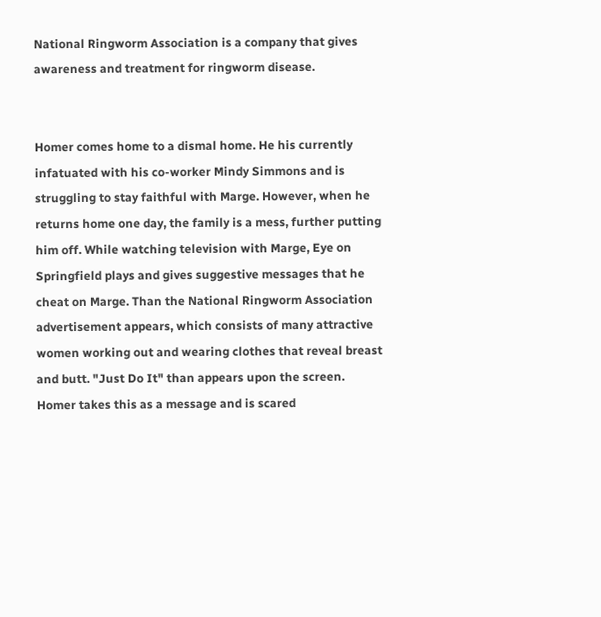National Ringworm Association is a company that gives awareness and treatment for ringworm disease.


Homer comes home to a dismal home. He his currently infatuated with his co-worker Mindy Simmons and is struggling to stay faithful with Marge. However, when he returns home one day, the family is a mess, further putting him off. While watching television with Marge, Eye on Springfield plays and gives suggestive messages that he cheat on Marge. Than the National Ringworm Association advertisement appears, which consists of many attractive women working out and wearing clothes that reveal breast and butt. "Just Do It" than appears upon the screen. Homer takes this as a message and is scared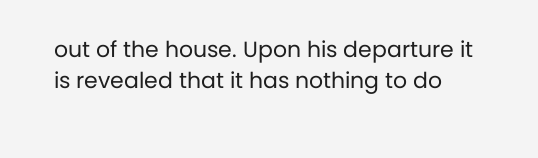out of the house. Upon his departure it is revealed that it has nothing to do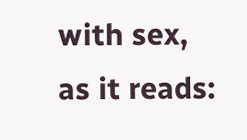with sex, as it reads: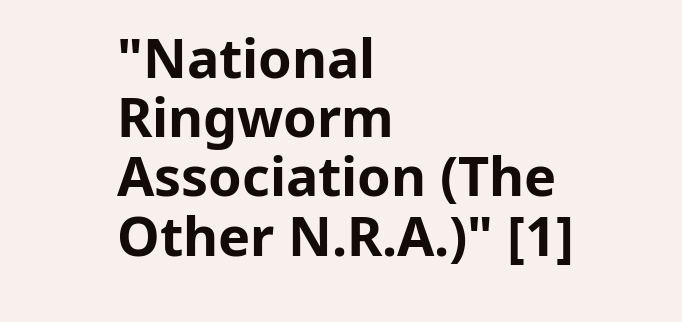"National Ringworm Association (The Other N.R.A.)" [1]